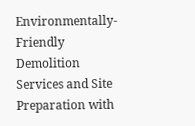Environmentally-Friendly Demolition Services and Site Preparation with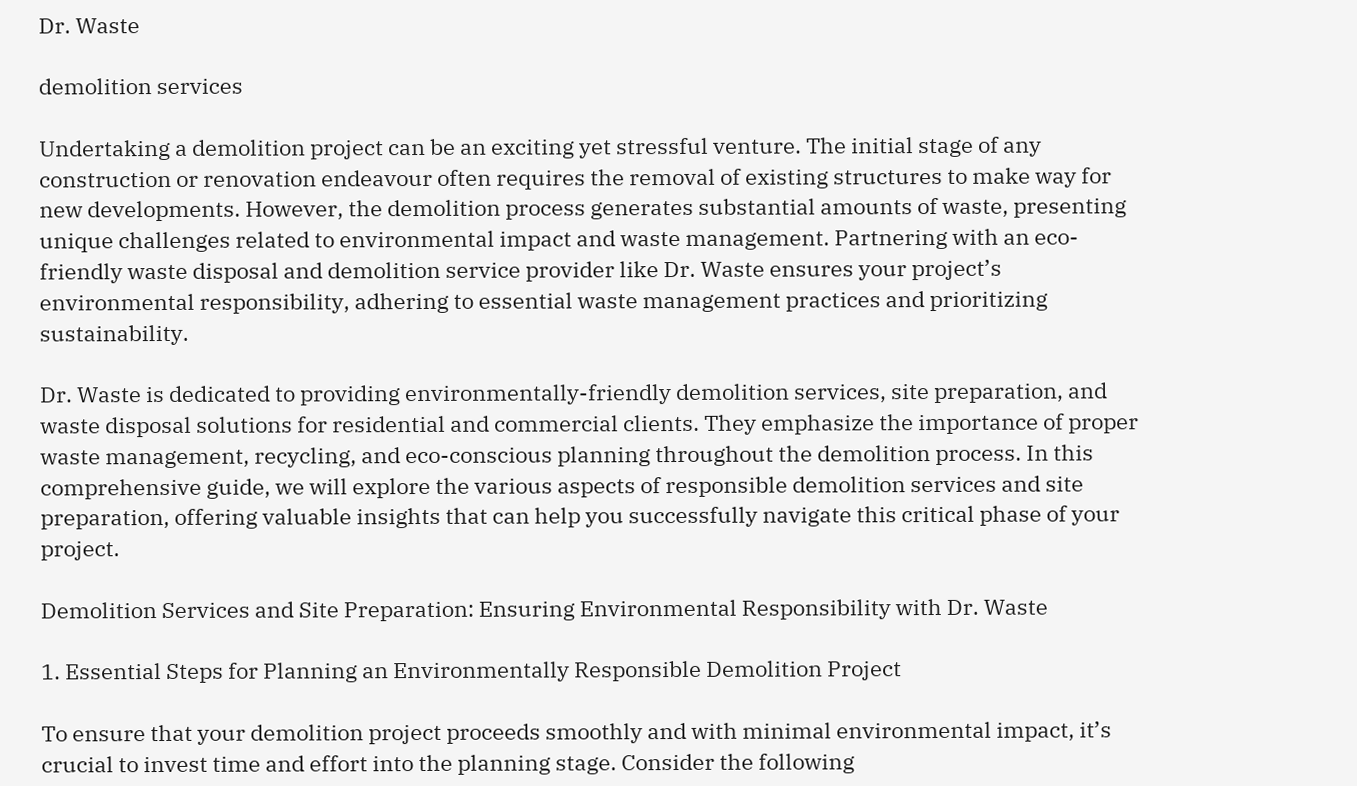Dr. Waste

demolition services

Undertaking a demolition project can be an exciting yet stressful venture. The initial stage of any construction or renovation endeavour often requires the removal of existing structures to make way for new developments. However, the demolition process generates substantial amounts of waste, presenting unique challenges related to environmental impact and waste management. Partnering with an eco-friendly waste disposal and demolition service provider like Dr. Waste ensures your project’s environmental responsibility, adhering to essential waste management practices and prioritizing sustainability.

Dr. Waste is dedicated to providing environmentally-friendly demolition services, site preparation, and waste disposal solutions for residential and commercial clients. They emphasize the importance of proper waste management, recycling, and eco-conscious planning throughout the demolition process. In this comprehensive guide, we will explore the various aspects of responsible demolition services and site preparation, offering valuable insights that can help you successfully navigate this critical phase of your project.

Demolition Services and Site Preparation: Ensuring Environmental Responsibility with Dr. Waste

1. Essential Steps for Planning an Environmentally Responsible Demolition Project

To ensure that your demolition project proceeds smoothly and with minimal environmental impact, it’s crucial to invest time and effort into the planning stage. Consider the following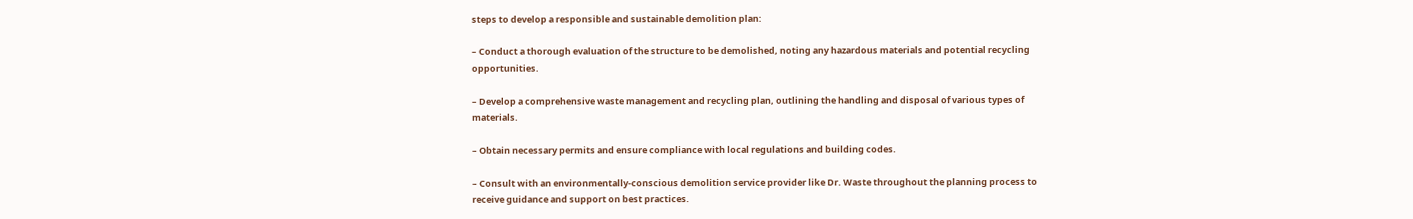steps to develop a responsible and sustainable demolition plan:

– Conduct a thorough evaluation of the structure to be demolished, noting any hazardous materials and potential recycling opportunities.

– Develop a comprehensive waste management and recycling plan, outlining the handling and disposal of various types of materials.

– Obtain necessary permits and ensure compliance with local regulations and building codes.

– Consult with an environmentally-conscious demolition service provider like Dr. Waste throughout the planning process to receive guidance and support on best practices.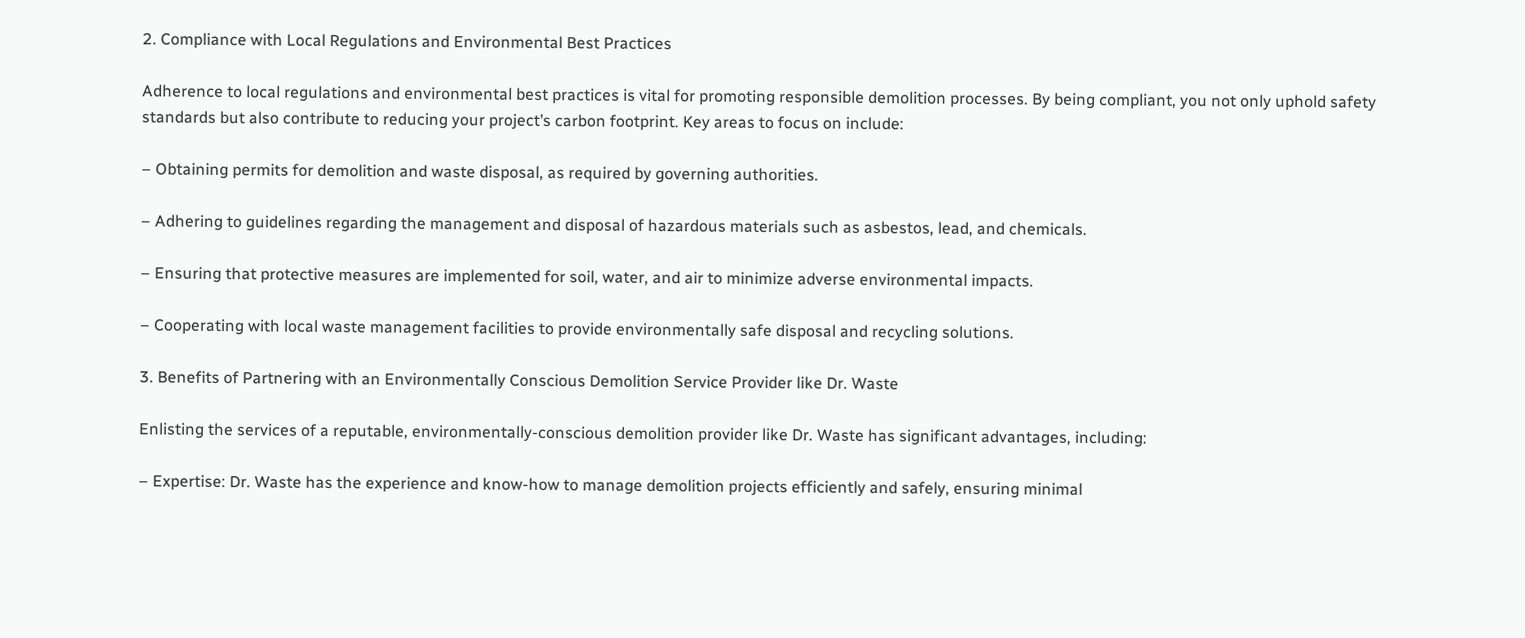2. Compliance with Local Regulations and Environmental Best Practices

Adherence to local regulations and environmental best practices is vital for promoting responsible demolition processes. By being compliant, you not only uphold safety standards but also contribute to reducing your project’s carbon footprint. Key areas to focus on include:

– Obtaining permits for demolition and waste disposal, as required by governing authorities.

– Adhering to guidelines regarding the management and disposal of hazardous materials such as asbestos, lead, and chemicals.

– Ensuring that protective measures are implemented for soil, water, and air to minimize adverse environmental impacts.

– Cooperating with local waste management facilities to provide environmentally safe disposal and recycling solutions.

3. Benefits of Partnering with an Environmentally Conscious Demolition Service Provider like Dr. Waste

Enlisting the services of a reputable, environmentally-conscious demolition provider like Dr. Waste has significant advantages, including:

– Expertise: Dr. Waste has the experience and know-how to manage demolition projects efficiently and safely, ensuring minimal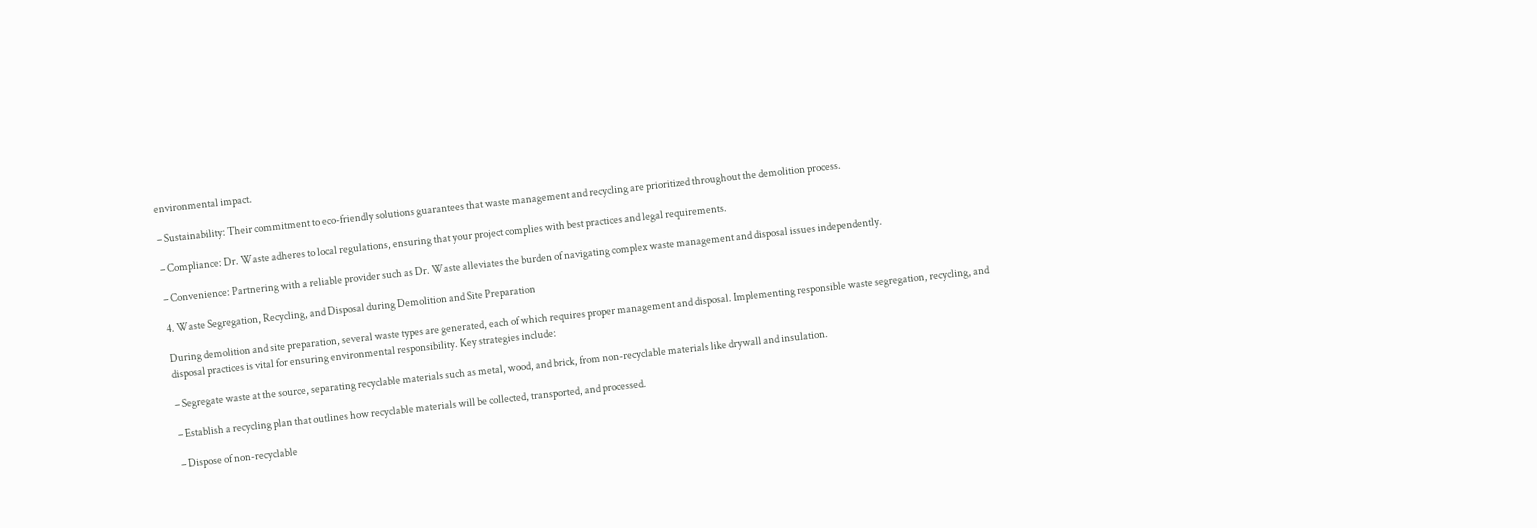environmental impact.

– Sustainability: Their commitment to eco-friendly solutions guarantees that waste management and recycling are prioritized throughout the demolition process.

– Compliance: Dr. Waste adheres to local regulations, ensuring that your project complies with best practices and legal requirements.

– Convenience: Partnering with a reliable provider such as Dr. Waste alleviates the burden of navigating complex waste management and disposal issues independently.

4. Waste Segregation, Recycling, and Disposal during Demolition and Site Preparation

During demolition and site preparation, several waste types are generated, each of which requires proper management and disposal. Implementing responsible waste segregation, recycling, and disposal practices is vital for ensuring environmental responsibility. Key strategies include:

– Segregate waste at the source, separating recyclable materials such as metal, wood, and brick, from non-recyclable materials like drywall and insulation.

– Establish a recycling plan that outlines how recyclable materials will be collected, transported, and processed.

– Dispose of non-recyclable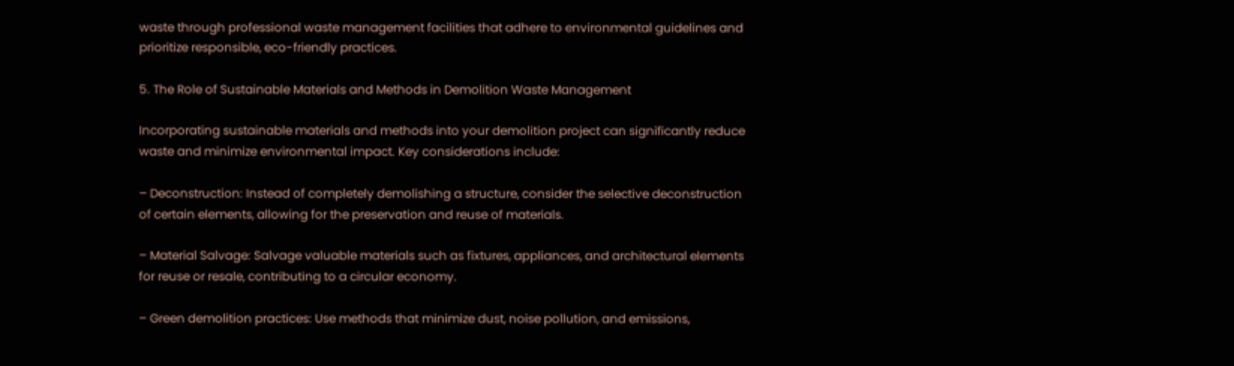waste through professional waste management facilities that adhere to environmental guidelines and prioritize responsible, eco-friendly practices.

5. The Role of Sustainable Materials and Methods in Demolition Waste Management

Incorporating sustainable materials and methods into your demolition project can significantly reduce waste and minimize environmental impact. Key considerations include:

– Deconstruction: Instead of completely demolishing a structure, consider the selective deconstruction of certain elements, allowing for the preservation and reuse of materials.

– Material Salvage: Salvage valuable materials such as fixtures, appliances, and architectural elements for reuse or resale, contributing to a circular economy.

– Green demolition practices: Use methods that minimize dust, noise pollution, and emissions,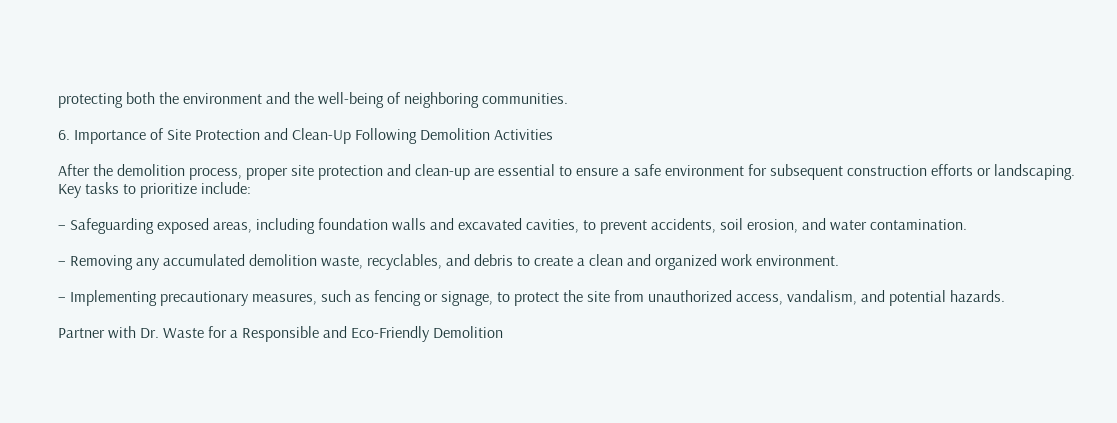protecting both the environment and the well-being of neighboring communities.

6. Importance of Site Protection and Clean-Up Following Demolition Activities

After the demolition process, proper site protection and clean-up are essential to ensure a safe environment for subsequent construction efforts or landscaping. Key tasks to prioritize include:

– Safeguarding exposed areas, including foundation walls and excavated cavities, to prevent accidents, soil erosion, and water contamination.

– Removing any accumulated demolition waste, recyclables, and debris to create a clean and organized work environment.

– Implementing precautionary measures, such as fencing or signage, to protect the site from unauthorized access, vandalism, and potential hazards.

Partner with Dr. Waste for a Responsible and Eco-Friendly Demolition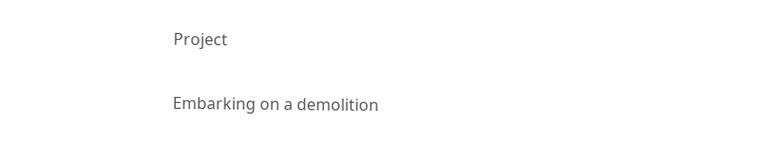Project

Embarking on a demolition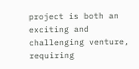project is both an exciting and challenging venture, requiring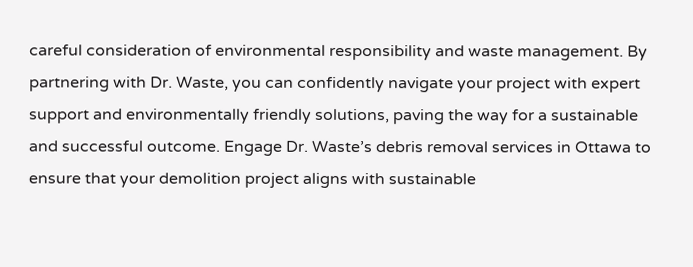careful consideration of environmental responsibility and waste management. By partnering with Dr. Waste, you can confidently navigate your project with expert support and environmentally friendly solutions, paving the way for a sustainable and successful outcome. Engage Dr. Waste’s debris removal services in Ottawa to ensure that your demolition project aligns with sustainable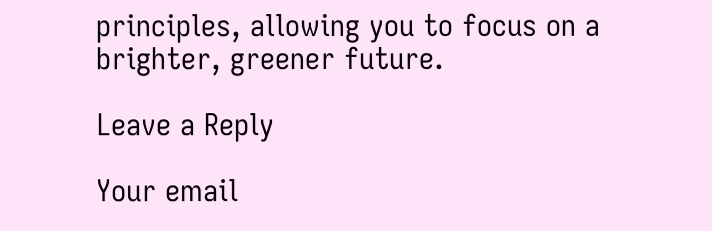principles, allowing you to focus on a brighter, greener future.

Leave a Reply

Your email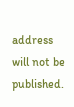address will not be published.